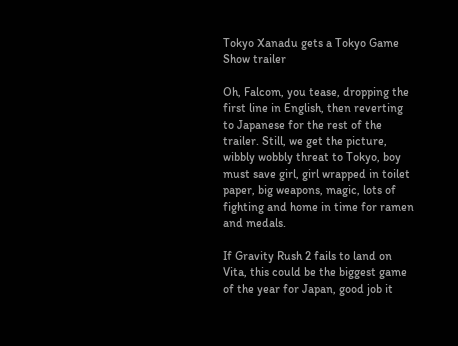Tokyo Xanadu gets a Tokyo Game Show trailer

Oh, Falcom, you tease, dropping the first line in English, then reverting to Japanese for the rest of the trailer. Still, we get the picture, wibbly wobbly threat to Tokyo, boy must save girl, girl wrapped in toilet paper, big weapons, magic, lots of fighting and home in time for ramen and medals.

If Gravity Rush 2 fails to land on Vita, this could be the biggest game of the year for Japan, good job it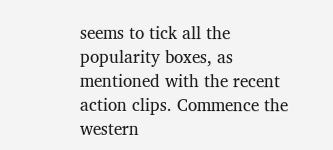seems to tick all the popularity boxes, as mentioned with the recent action clips. Commence the western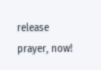release prayer, now!